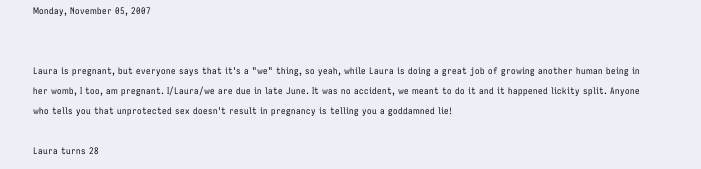Monday, November 05, 2007


Laura is pregnant, but everyone says that it's a "we" thing, so yeah, while Laura is doing a great job of growing another human being in her womb, I too, am pregnant. I/Laura/we are due in late June. It was no accident, we meant to do it and it happened lickity split. Anyone who tells you that unprotected sex doesn't result in pregnancy is telling you a goddamned lie!

Laura turns 28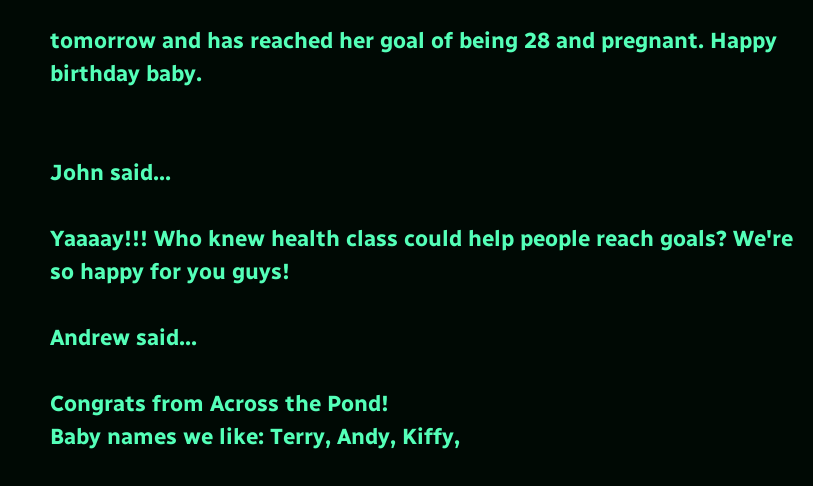tomorrow and has reached her goal of being 28 and pregnant. Happy birthday baby.


John said...

Yaaaay!!! Who knew health class could help people reach goals? We're so happy for you guys!

Andrew said...

Congrats from Across the Pond!
Baby names we like: Terry, Andy, Kiffy,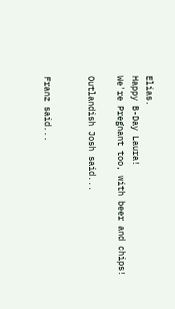Elias.
Happy B-Day Laura!
We're Pregnant too, with beer and chips!

Outlandish Josh said...


Franz said...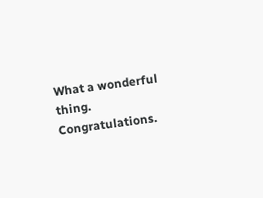What a wonderful thing. Congratulations.